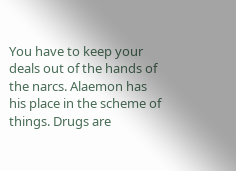You have to keep your deals out of the hands of the narcs. Alaemon has his place in the scheme of things. Drugs are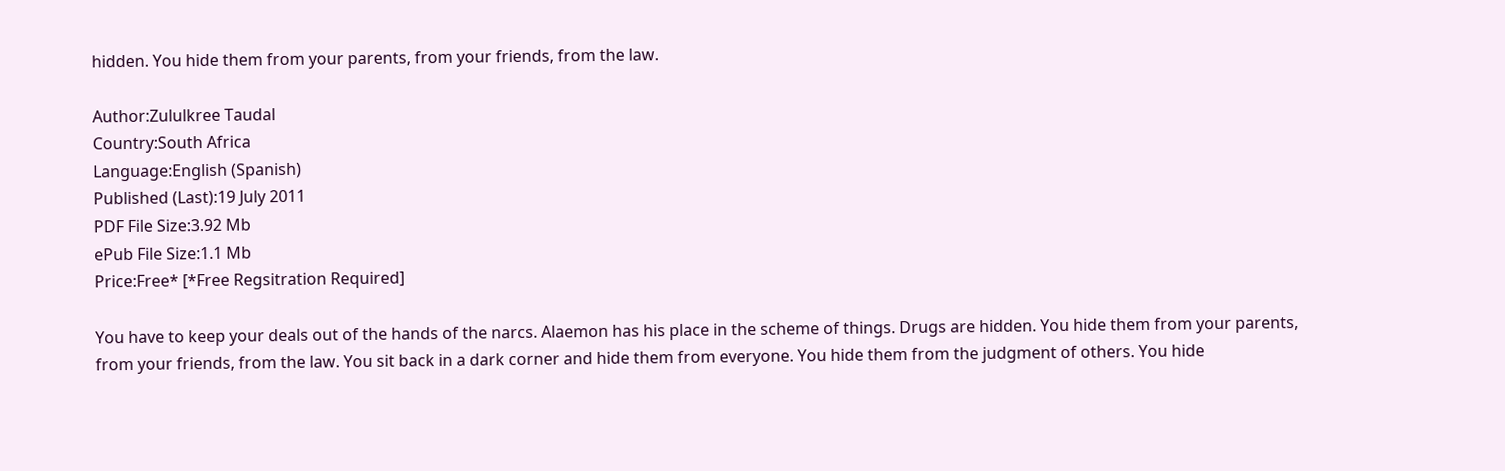hidden. You hide them from your parents, from your friends, from the law.

Author:Zululkree Taudal
Country:South Africa
Language:English (Spanish)
Published (Last):19 July 2011
PDF File Size:3.92 Mb
ePub File Size:1.1 Mb
Price:Free* [*Free Regsitration Required]

You have to keep your deals out of the hands of the narcs. Alaemon has his place in the scheme of things. Drugs are hidden. You hide them from your parents, from your friends, from the law. You sit back in a dark corner and hide them from everyone. You hide them from the judgment of others. You hide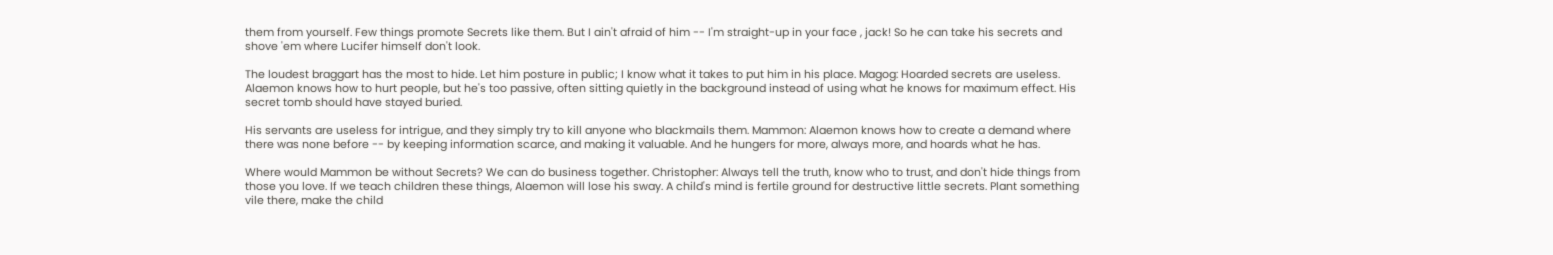them from yourself. Few things promote Secrets like them. But I ain't afraid of him -- I'm straight-up in your face , jack! So he can take his secrets and shove 'em where Lucifer himself don't look.

The loudest braggart has the most to hide. Let him posture in public; I know what it takes to put him in his place. Magog: Hoarded secrets are useless. Alaemon knows how to hurt people, but he's too passive, often sitting quietly in the background instead of using what he knows for maximum effect. His secret tomb should have stayed buried.

His servants are useless for intrigue, and they simply try to kill anyone who blackmails them. Mammon: Alaemon knows how to create a demand where there was none before -- by keeping information scarce, and making it valuable. And he hungers for more, always more, and hoards what he has.

Where would Mammon be without Secrets? We can do business together. Christopher: Always tell the truth, know who to trust, and don't hide things from those you love. If we teach children these things, Alaemon will lose his sway. A child's mind is fertile ground for destructive little secrets. Plant something vile there, make the child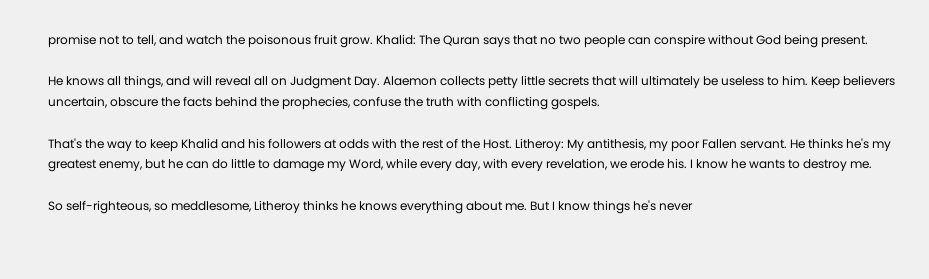promise not to tell, and watch the poisonous fruit grow. Khalid: The Quran says that no two people can conspire without God being present.

He knows all things, and will reveal all on Judgment Day. Alaemon collects petty little secrets that will ultimately be useless to him. Keep believers uncertain, obscure the facts behind the prophecies, confuse the truth with conflicting gospels.

That's the way to keep Khalid and his followers at odds with the rest of the Host. Litheroy: My antithesis, my poor Fallen servant. He thinks he's my greatest enemy, but he can do little to damage my Word, while every day, with every revelation, we erode his. I know he wants to destroy me.

So self-righteous, so meddlesome, Litheroy thinks he knows everything about me. But I know things he's never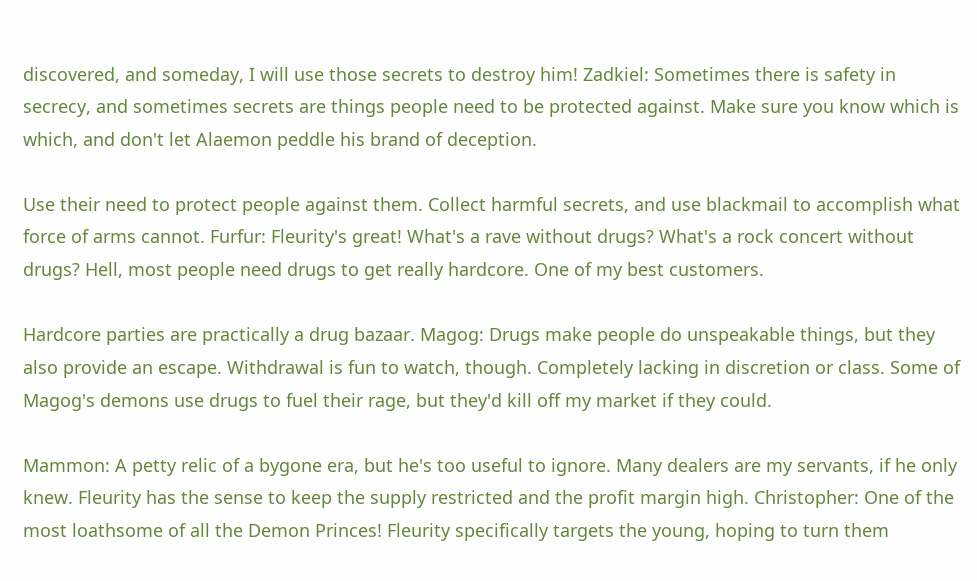discovered, and someday, I will use those secrets to destroy him! Zadkiel: Sometimes there is safety in secrecy, and sometimes secrets are things people need to be protected against. Make sure you know which is which, and don't let Alaemon peddle his brand of deception.

Use their need to protect people against them. Collect harmful secrets, and use blackmail to accomplish what force of arms cannot. Furfur: Fleurity's great! What's a rave without drugs? What's a rock concert without drugs? Hell, most people need drugs to get really hardcore. One of my best customers.

Hardcore parties are practically a drug bazaar. Magog: Drugs make people do unspeakable things, but they also provide an escape. Withdrawal is fun to watch, though. Completely lacking in discretion or class. Some of Magog's demons use drugs to fuel their rage, but they'd kill off my market if they could.

Mammon: A petty relic of a bygone era, but he's too useful to ignore. Many dealers are my servants, if he only knew. Fleurity has the sense to keep the supply restricted and the profit margin high. Christopher: One of the most loathsome of all the Demon Princes! Fleurity specifically targets the young, hoping to turn them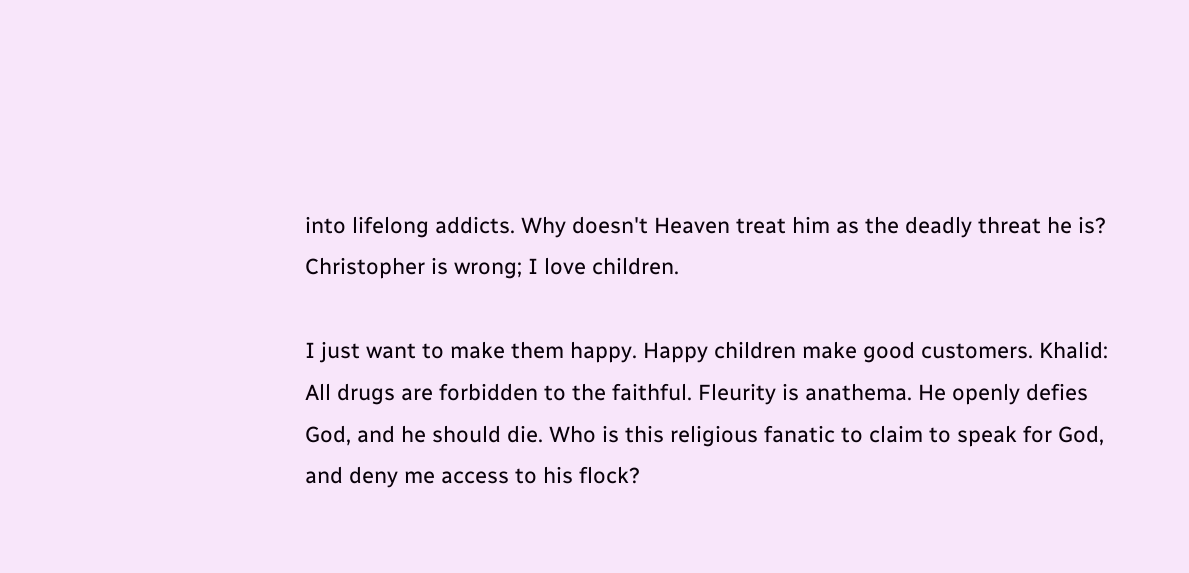into lifelong addicts. Why doesn't Heaven treat him as the deadly threat he is? Christopher is wrong; I love children.

I just want to make them happy. Happy children make good customers. Khalid: All drugs are forbidden to the faithful. Fleurity is anathema. He openly defies God, and he should die. Who is this religious fanatic to claim to speak for God, and deny me access to his flock?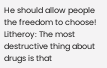He should allow people the freedom to choose! Litheroy: The most destructive thing about drugs is that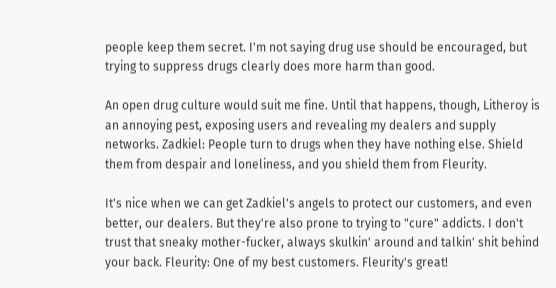people keep them secret. I'm not saying drug use should be encouraged, but trying to suppress drugs clearly does more harm than good.

An open drug culture would suit me fine. Until that happens, though, Litheroy is an annoying pest, exposing users and revealing my dealers and supply networks. Zadkiel: People turn to drugs when they have nothing else. Shield them from despair and loneliness, and you shield them from Fleurity.

It's nice when we can get Zadkiel's angels to protect our customers, and even better, our dealers. But they're also prone to trying to "cure" addicts. I don't trust that sneaky mother-fucker, always skulkin' around and talkin' shit behind your back. Fleurity: One of my best customers. Fleurity's great!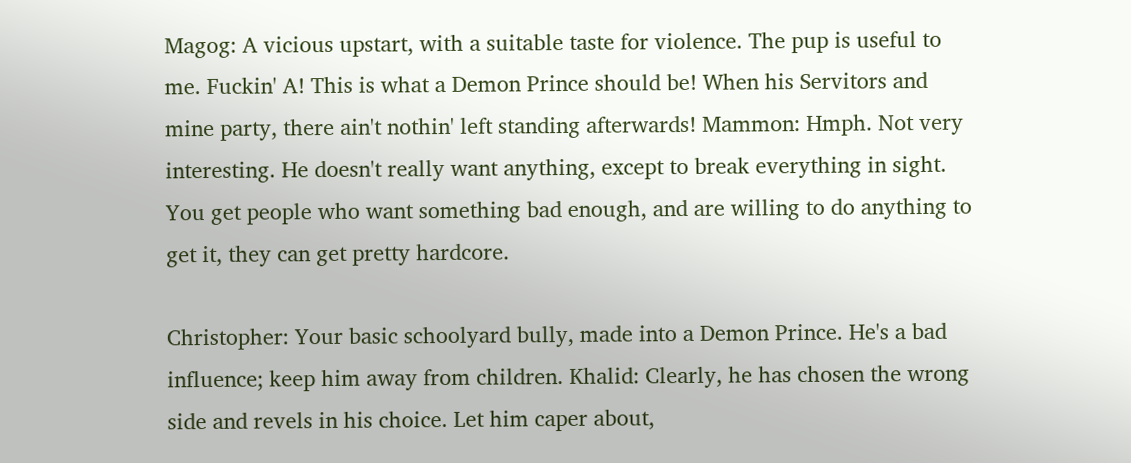Magog: A vicious upstart, with a suitable taste for violence. The pup is useful to me. Fuckin' A! This is what a Demon Prince should be! When his Servitors and mine party, there ain't nothin' left standing afterwards! Mammon: Hmph. Not very interesting. He doesn't really want anything, except to break everything in sight. You get people who want something bad enough, and are willing to do anything to get it, they can get pretty hardcore.

Christopher: Your basic schoolyard bully, made into a Demon Prince. He's a bad influence; keep him away from children. Khalid: Clearly, he has chosen the wrong side and revels in his choice. Let him caper about,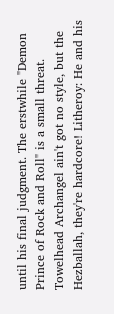until his final judgment. The erstwhile "Demon Prince of Rock and Roll" is a small threat. Towelhead Archangel ain't got no style, but the Hezballah, they're hardcore! Litheroy: He and his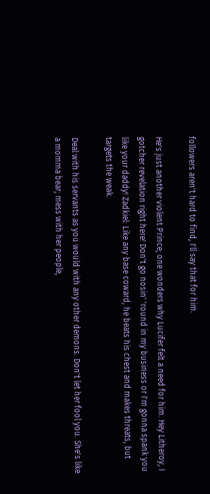followers aren't hard to find, I'll say that for him.

He's just another violent Prince; one wonders why Lucifer felt a need for him. Hey Litheroy, I gotcher revelation right here! Don't go nosin' 'round in my business or I'm gonna spank you like your daddy! Zadkiel: Like any base coward, he beats his chest and makes threats, but targets the weak.

Deal with his servants as you would with any other demons. Don't let her fool you. She's like a momma bear; mess with her people,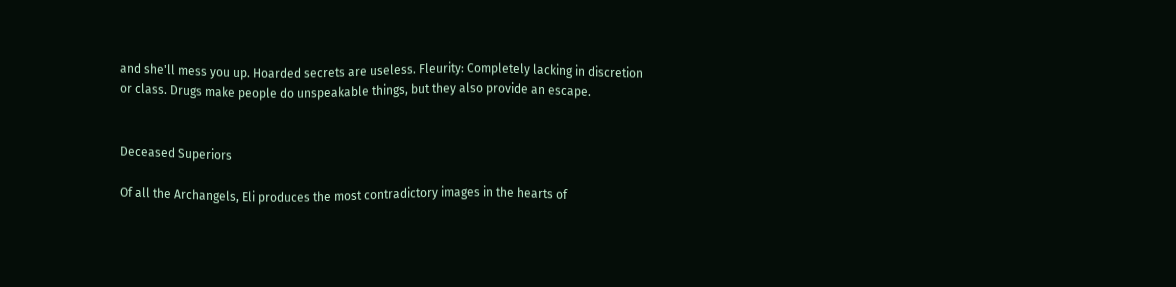and she'll mess you up. Hoarded secrets are useless. Fleurity: Completely lacking in discretion or class. Drugs make people do unspeakable things, but they also provide an escape.


Deceased Superiors

Of all the Archangels, Eli produces the most contradictory images in the hearts of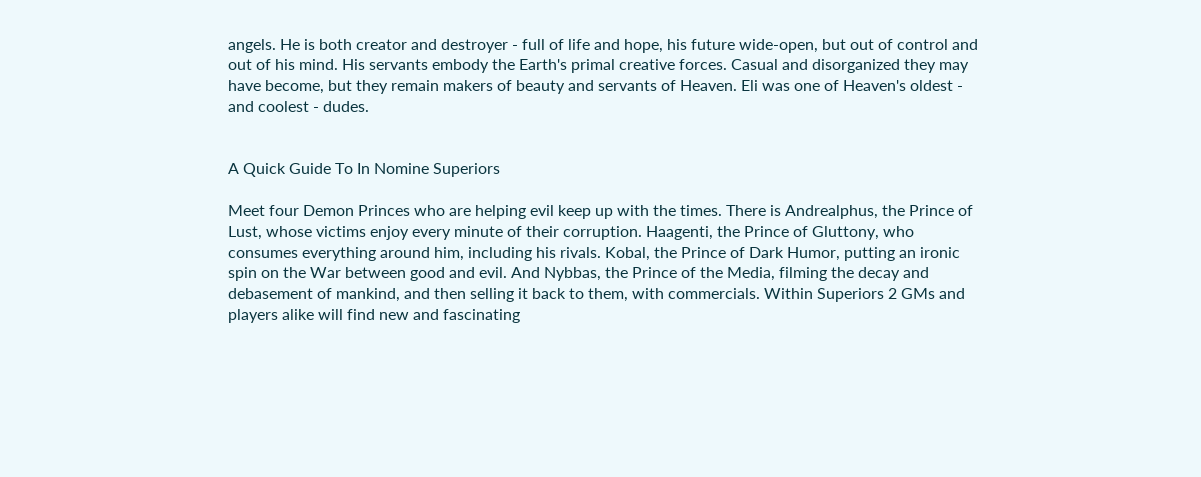angels. He is both creator and destroyer - full of life and hope, his future wide-open, but out of control and out of his mind. His servants embody the Earth's primal creative forces. Casual and disorganized they may have become, but they remain makers of beauty and servants of Heaven. Eli was one of Heaven's oldest - and coolest - dudes.


A Quick Guide To In Nomine Superiors

Meet four Demon Princes who are helping evil keep up with the times. There is Andrealphus, the Prince of Lust, whose victims enjoy every minute of their corruption. Haagenti, the Prince of Gluttony, who consumes everything around him, including his rivals. Kobal, the Prince of Dark Humor, putting an ironic spin on the War between good and evil. And Nybbas, the Prince of the Media, filming the decay and debasement of mankind, and then selling it back to them, with commercials. Within Superiors 2 GMs and players alike will find new and fascinating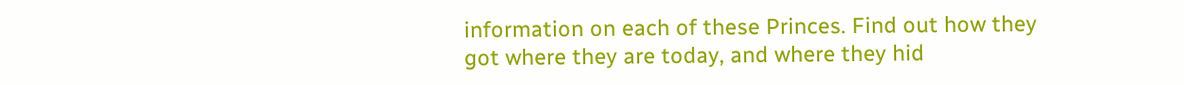information on each of these Princes. Find out how they got where they are today, and where they hid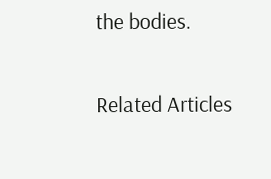the bodies.

Related Articles